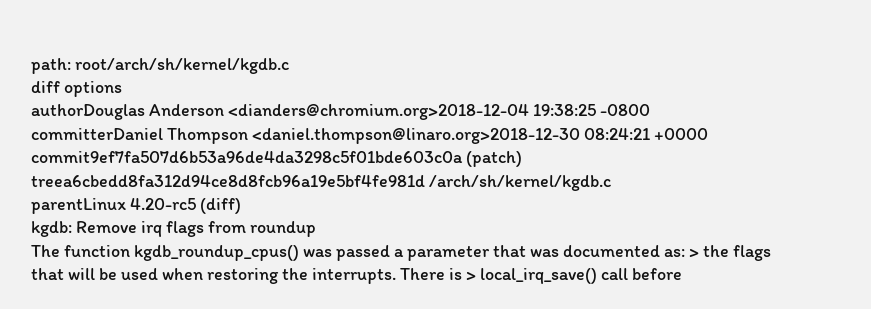path: root/arch/sh/kernel/kgdb.c
diff options
authorDouglas Anderson <dianders@chromium.org>2018-12-04 19:38:25 -0800
committerDaniel Thompson <daniel.thompson@linaro.org>2018-12-30 08:24:21 +0000
commit9ef7fa507d6b53a96de4da3298c5f01bde603c0a (patch)
treea6cbedd8fa312d94ce8d8fcb96a19e5bf4fe981d /arch/sh/kernel/kgdb.c
parentLinux 4.20-rc5 (diff)
kgdb: Remove irq flags from roundup
The function kgdb_roundup_cpus() was passed a parameter that was documented as: > the flags that will be used when restoring the interrupts. There is > local_irq_save() call before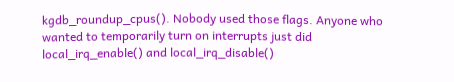kgdb_roundup_cpus(). Nobody used those flags. Anyone who wanted to temporarily turn on interrupts just did local_irq_enable() and local_irq_disable()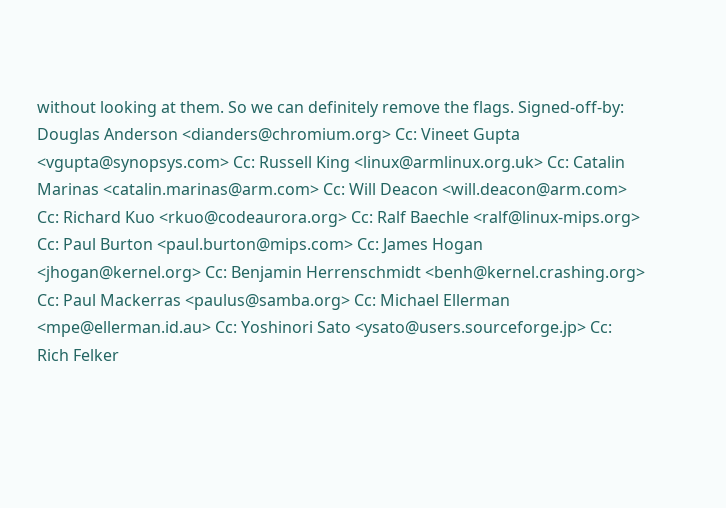without looking at them. So we can definitely remove the flags. Signed-off-by: Douglas Anderson <dianders@chromium.org> Cc: Vineet Gupta <vgupta@synopsys.com> Cc: Russell King <linux@armlinux.org.uk> Cc: Catalin Marinas <catalin.marinas@arm.com> Cc: Will Deacon <will.deacon@arm.com> Cc: Richard Kuo <rkuo@codeaurora.org> Cc: Ralf Baechle <ralf@linux-mips.org> Cc: Paul Burton <paul.burton@mips.com> Cc: James Hogan <jhogan@kernel.org> Cc: Benjamin Herrenschmidt <benh@kernel.crashing.org> Cc: Paul Mackerras <paulus@samba.org> Cc: Michael Ellerman <mpe@ellerman.id.au> Cc: Yoshinori Sato <ysato@users.sourceforge.jp> Cc: Rich Felker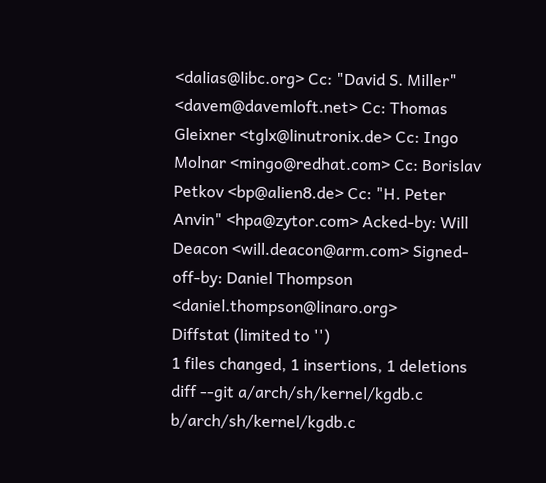<dalias@libc.org> Cc: "David S. Miller" <davem@davemloft.net> Cc: Thomas Gleixner <tglx@linutronix.de> Cc: Ingo Molnar <mingo@redhat.com> Cc: Borislav Petkov <bp@alien8.de> Cc: "H. Peter Anvin" <hpa@zytor.com> Acked-by: Will Deacon <will.deacon@arm.com> Signed-off-by: Daniel Thompson <daniel.thompson@linaro.org>
Diffstat (limited to '')
1 files changed, 1 insertions, 1 deletions
diff --git a/arch/sh/kernel/kgdb.c b/arch/sh/kernel/kgdb.c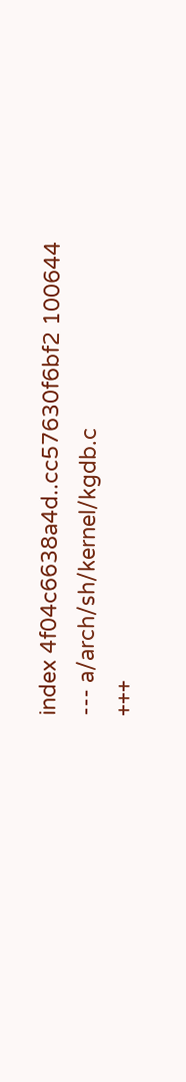index 4f04c6638a4d..cc57630f6bf2 100644
--- a/arch/sh/kernel/kgdb.c
+++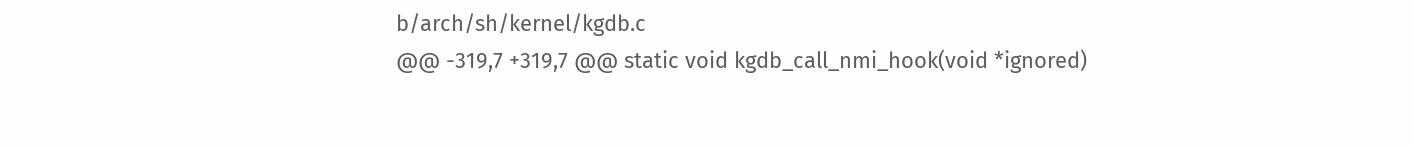b/arch/sh/kernel/kgdb.c
@@ -319,7 +319,7 @@ static void kgdb_call_nmi_hook(void *ignored)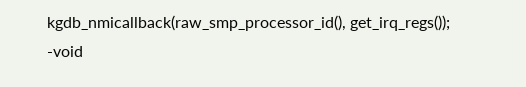kgdb_nmicallback(raw_smp_processor_id(), get_irq_regs());
-void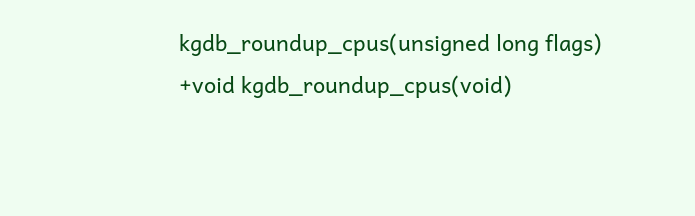kgdb_roundup_cpus(unsigned long flags)
+void kgdb_roundup_cpus(void)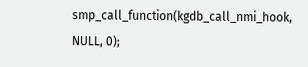smp_call_function(kgdb_call_nmi_hook, NULL, 0);